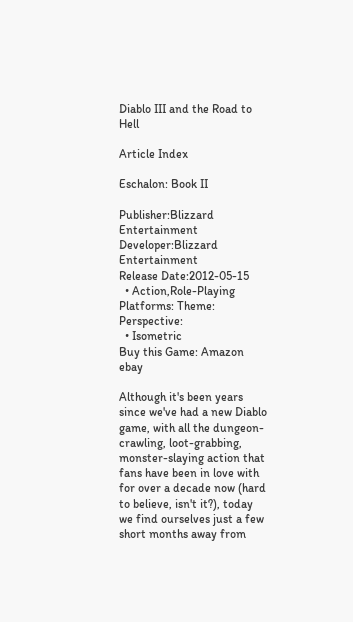Diablo III and the Road to Hell

Article Index

Eschalon: Book II

Publisher:Blizzard Entertainment
Developer:Blizzard Entertainment
Release Date:2012-05-15
  • Action,Role-Playing
Platforms: Theme: Perspective:
  • Isometric
Buy this Game: Amazon ebay

Although it's been years since we've had a new Diablo game, with all the dungeon-crawling, loot-grabbing, monster-slaying action that fans have been in love with for over a decade now (hard to believe, isn't it?), today we find ourselves just a few short months away from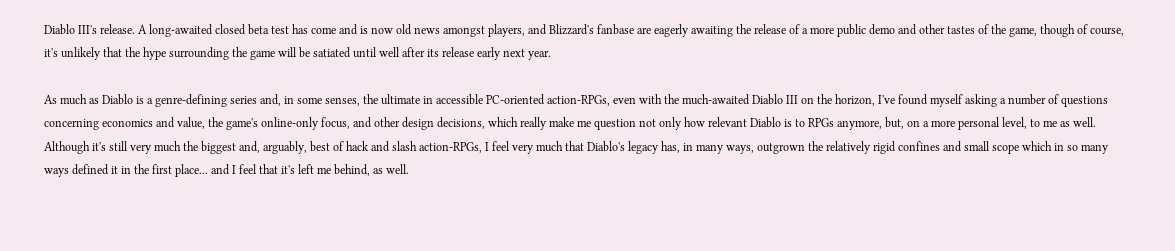Diablo III's release. A long-awaited closed beta test has come and is now old news amongst players, and Blizzard's fanbase are eagerly awaiting the release of a more public demo and other tastes of the game, though of course, it's unlikely that the hype surrounding the game will be satiated until well after its release early next year.

As much as Diablo is a genre-defining series and, in some senses, the ultimate in accessible PC-oriented action-RPGs, even with the much-awaited Diablo III on the horizon, I've found myself asking a number of questions concerning economics and value, the game's online-only focus, and other design decisions, which really make me question not only how relevant Diablo is to RPGs anymore, but, on a more personal level, to me as well. Although it's still very much the biggest and, arguably, best of hack and slash action-RPGs, I feel very much that Diablo's legacy has, in many ways, outgrown the relatively rigid confines and small scope which in so many ways defined it in the first place... and I feel that it's left me behind, as well.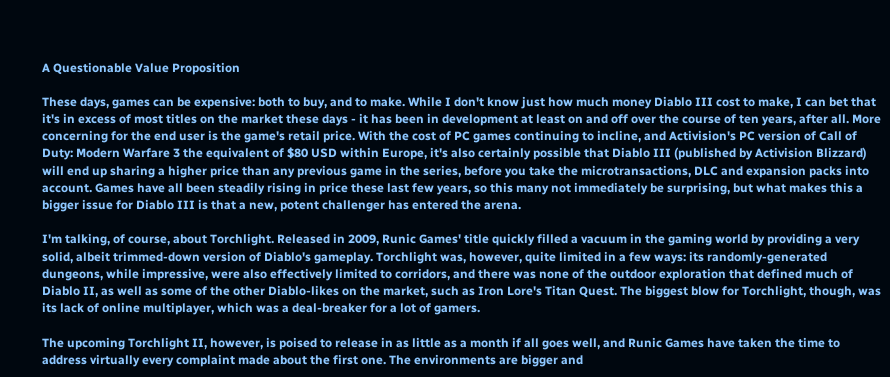A Questionable Value Proposition

These days, games can be expensive: both to buy, and to make. While I don't know just how much money Diablo III cost to make, I can bet that it's in excess of most titles on the market these days - it has been in development at least on and off over the course of ten years, after all. More concerning for the end user is the game's retail price. With the cost of PC games continuing to incline, and Activision's PC version of Call of Duty: Modern Warfare 3 the equivalent of $80 USD within Europe, it's also certainly possible that Diablo III (published by Activision Blizzard) will end up sharing a higher price than any previous game in the series, before you take the microtransactions, DLC and expansion packs into account. Games have all been steadily rising in price these last few years, so this many not immediately be surprising, but what makes this a bigger issue for Diablo III is that a new, potent challenger has entered the arena.

I'm talking, of course, about Torchlight. Released in 2009, Runic Games' title quickly filled a vacuum in the gaming world by providing a very solid, albeit trimmed-down version of Diablo's gameplay. Torchlight was, however, quite limited in a few ways: its randomly-generated dungeons, while impressive, were also effectively limited to corridors, and there was none of the outdoor exploration that defined much of Diablo II, as well as some of the other Diablo-likes on the market, such as Iron Lore's Titan Quest. The biggest blow for Torchlight, though, was its lack of online multiplayer, which was a deal-breaker for a lot of gamers.

The upcoming Torchlight II, however, is poised to release in as little as a month if all goes well, and Runic Games have taken the time to address virtually every complaint made about the first one. The environments are bigger and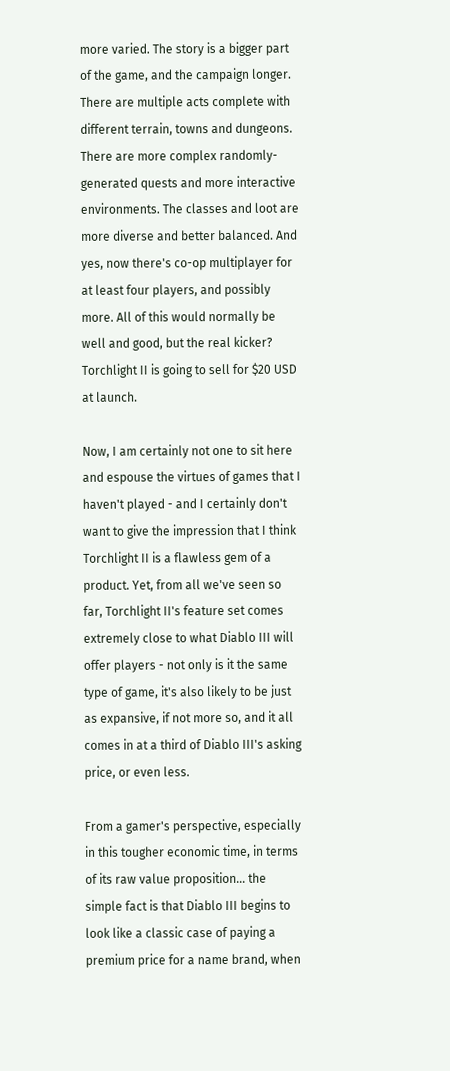more varied. The story is a bigger part of the game, and the campaign longer. There are multiple acts complete with different terrain, towns and dungeons. There are more complex randomly-generated quests and more interactive environments. The classes and loot are more diverse and better balanced. And yes, now there's co-op multiplayer for at least four players, and possibly more. All of this would normally be well and good, but the real kicker? Torchlight II is going to sell for $20 USD at launch.

Now, I am certainly not one to sit here and espouse the virtues of games that I haven't played - and I certainly don't want to give the impression that I think Torchlight II is a flawless gem of a product. Yet, from all we've seen so far, Torchlight II's feature set comes extremely close to what Diablo III will offer players - not only is it the same type of game, it's also likely to be just as expansive, if not more so, and it all comes in at a third of Diablo III's asking price, or even less.

From a gamer's perspective, especially in this tougher economic time, in terms of its raw value proposition... the simple fact is that Diablo III begins to look like a classic case of paying a premium price for a name brand, when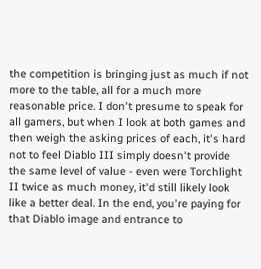the competition is bringing just as much if not more to the table, all for a much more reasonable price. I don't presume to speak for all gamers, but when I look at both games and then weigh the asking prices of each, it's hard not to feel Diablo III simply doesn't provide the same level of value - even were Torchlight II twice as much money, it'd still likely look like a better deal. In the end, you're paying for that Diablo image and entrance to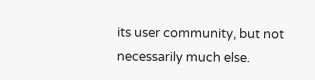its user community, but not necessarily much else.